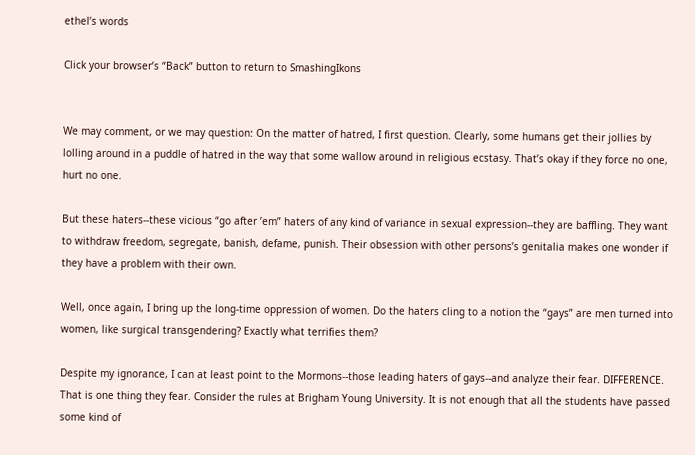ethel’s words

Click your browser’s “Back” button to return to SmashingIkons


We may comment, or we may question: On the matter of hatred, I first question. Clearly, some humans get their jollies by lolling around in a puddle of hatred in the way that some wallow around in religious ecstasy. That’s okay if they force no one, hurt no one.

But these haters--these vicious “go after ’em” haters of any kind of variance in sexual expression--they are baffling. They want to withdraw freedom, segregate, banish, defame, punish. Their obsession with other persons’s genitalia makes one wonder if they have a problem with their own.

Well, once again, I bring up the long-time oppression of women. Do the haters cling to a notion the “gays” are men turned into women, like surgical transgendering? Exactly what terrifies them?

Despite my ignorance, I can at least point to the Mormons--those leading haters of gays--and analyze their fear. DIFFERENCE. That is one thing they fear. Consider the rules at Brigham Young University. It is not enough that all the students have passed some kind of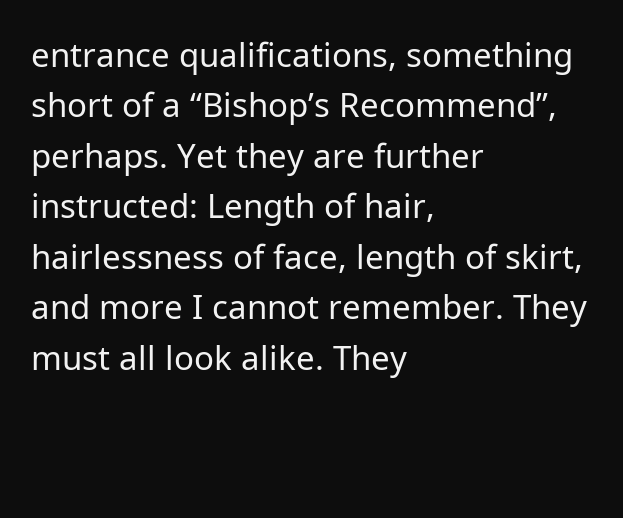entrance qualifications, something short of a “Bishop’s Recommend”, perhaps. Yet they are further instructed: Length of hair, hairlessness of face, length of skirt, and more I cannot remember. They must all look alike. They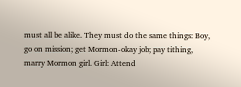must all be alike. They must do the same things: Boy, go on mission; get Mormon-okay job; pay tithing, marry Mormon girl. Girl: Attend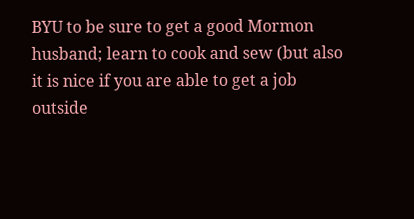BYU to be sure to get a good Mormon husband; learn to cook and sew (but also it is nice if you are able to get a job outside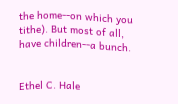the home--on which you tithe). But most of all, have children--a bunch.


Ethel C. Hale